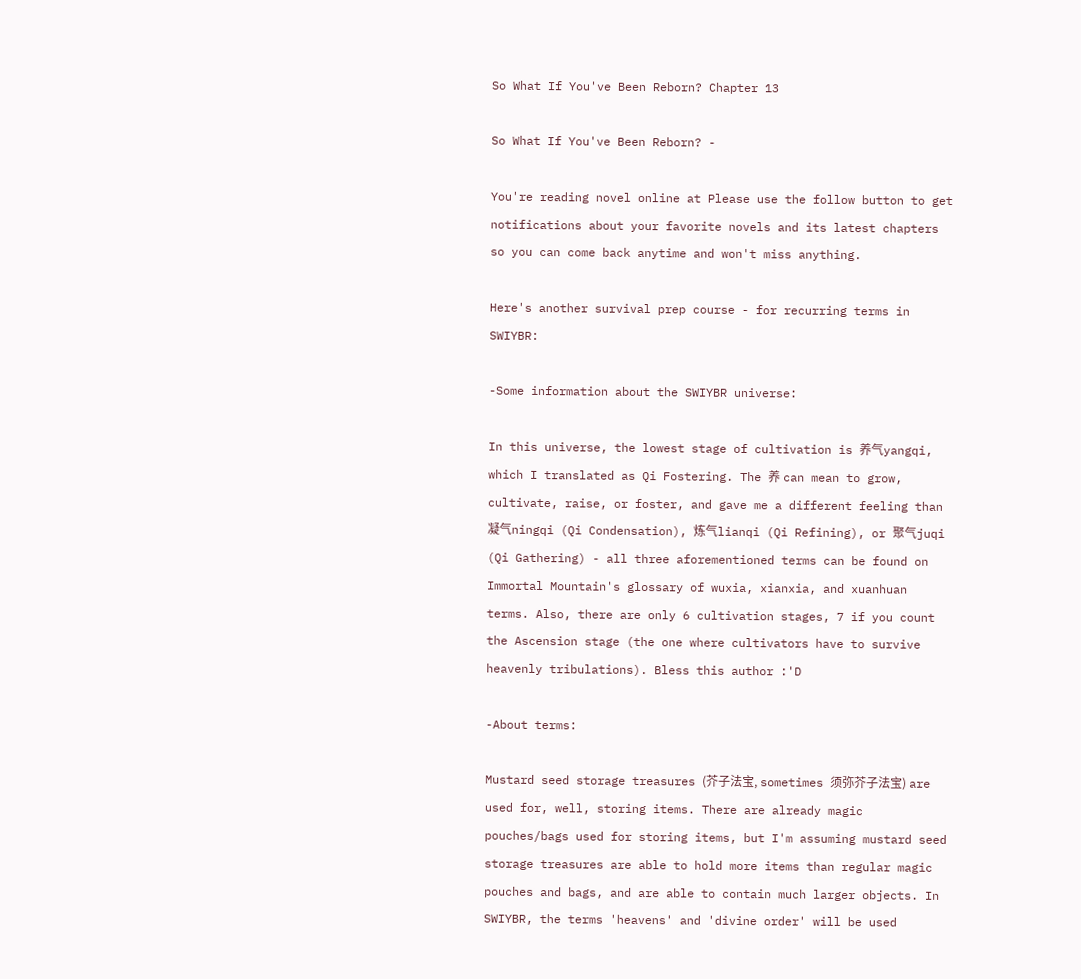So What If You've Been Reborn? Chapter 13

So What If You've Been Reborn? -

You're reading novel online at Please use the follow button to get notifications about your favorite novels and its latest chapters so you can come back anytime and won't miss anything.

Here's another survival prep course - for recurring terms in SWIYBR:

-Some information about the SWIYBR universe:

In this universe, the lowest stage of cultivation is 养气yangqi, which I translated as Qi Fostering. The 养 can mean to grow, cultivate, raise, or foster, and gave me a different feeling than 凝气ningqi (Qi Condensation), 炼气lianqi (Qi Refining), or 聚气juqi (Qi Gathering) - all three aforementioned terms can be found on Immortal Mountain's glossary of wuxia, xianxia, and xuanhuan terms. Also, there are only 6 cultivation stages, 7 if you count the Ascension stage (the one where cultivators have to survive heavenly tribulations). Bless this author :'D

-About terms:

Mustard seed storage treasures (芥子法宝, sometimes 须弥芥子法宝) are used for, well, storing items. There are already magic pouches/bags used for storing items, but I'm assuming mustard seed storage treasures are able to hold more items than regular magic pouches and bags, and are able to contain much larger objects. In SWIYBR, the terms 'heavens' and 'divine order' will be used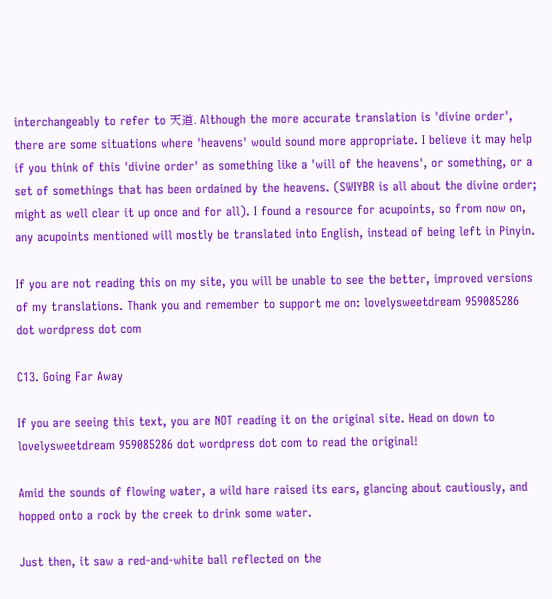interchangeably to refer to 天道. Although the more accurate translation is 'divine order', there are some situations where 'heavens' would sound more appropriate. I believe it may help if you think of this 'divine order' as something like a 'will of the heavens', or something, or a set of somethings that has been ordained by the heavens. (SWIYBR is all about the divine order; might as well clear it up once and for all). I found a resource for acupoints, so from now on, any acupoints mentioned will mostly be translated into English, instead of being left in Pinyin.

If you are not reading this on my site, you will be unable to see the better, improved versions of my translations. Thank you and remember to support me on: lovelysweetdream 959085286 dot wordpress dot com

C13. Going Far Away

If you are seeing this text, you are NOT reading it on the original site. Head on down to lovelysweetdream 959085286 dot wordpress dot com to read the original!

Amid the sounds of flowing water, a wild hare raised its ears, glancing about cautiously, and hopped onto a rock by the creek to drink some water.

Just then, it saw a red-and-white ball reflected on the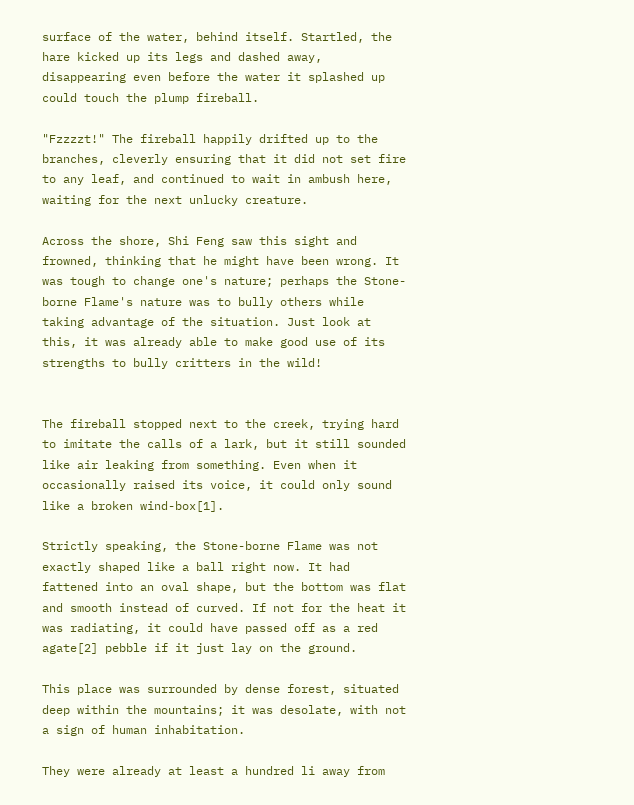surface of the water, behind itself. Startled, the hare kicked up its legs and dashed away, disappearing even before the water it splashed up could touch the plump fireball.

"Fzzzzt!" The fireball happily drifted up to the branches, cleverly ensuring that it did not set fire to any leaf, and continued to wait in ambush here, waiting for the next unlucky creature.

Across the shore, Shi Feng saw this sight and frowned, thinking that he might have been wrong. It was tough to change one's nature; perhaps the Stone-borne Flame's nature was to bully others while taking advantage of the situation. Just look at this, it was already able to make good use of its strengths to bully critters in the wild!


The fireball stopped next to the creek, trying hard to imitate the calls of a lark, but it still sounded like air leaking from something. Even when it occasionally raised its voice, it could only sound like a broken wind-box[1].

Strictly speaking, the Stone-borne Flame was not exactly shaped like a ball right now. It had fattened into an oval shape, but the bottom was flat and smooth instead of curved. If not for the heat it was radiating, it could have passed off as a red agate[2] pebble if it just lay on the ground.

This place was surrounded by dense forest, situated deep within the mountains; it was desolate, with not a sign of human inhabitation.

They were already at least a hundred li away from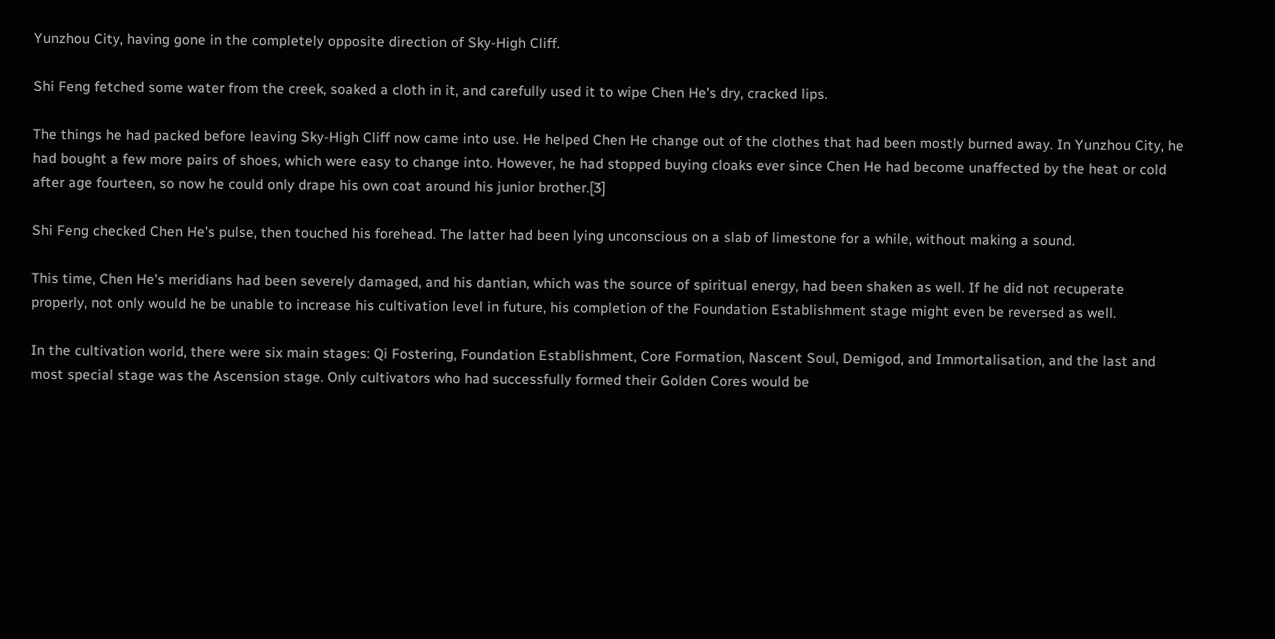Yunzhou City, having gone in the completely opposite direction of Sky-High Cliff.

Shi Feng fetched some water from the creek, soaked a cloth in it, and carefully used it to wipe Chen He's dry, cracked lips.

The things he had packed before leaving Sky-High Cliff now came into use. He helped Chen He change out of the clothes that had been mostly burned away. In Yunzhou City, he had bought a few more pairs of shoes, which were easy to change into. However, he had stopped buying cloaks ever since Chen He had become unaffected by the heat or cold after age fourteen, so now he could only drape his own coat around his junior brother.[3]

Shi Feng checked Chen He's pulse, then touched his forehead. The latter had been lying unconscious on a slab of limestone for a while, without making a sound.

This time, Chen He's meridians had been severely damaged, and his dantian, which was the source of spiritual energy, had been shaken as well. If he did not recuperate properly, not only would he be unable to increase his cultivation level in future, his completion of the Foundation Establishment stage might even be reversed as well.

In the cultivation world, there were six main stages: Qi Fostering, Foundation Establishment, Core Formation, Nascent Soul, Demigod, and Immortalisation, and the last and most special stage was the Ascension stage. Only cultivators who had successfully formed their Golden Cores would be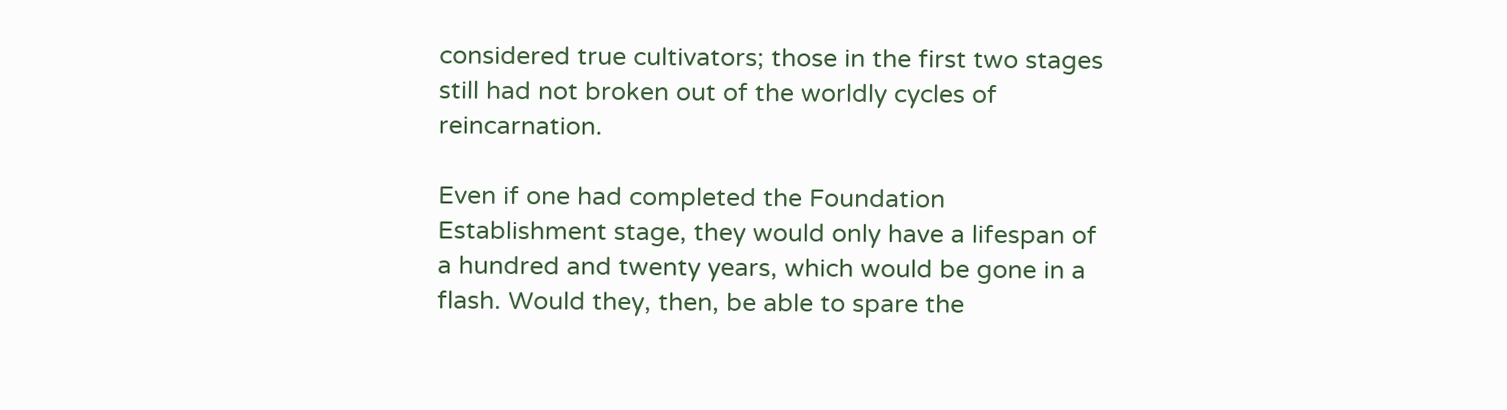considered true cultivators; those in the first two stages still had not broken out of the worldly cycles of reincarnation.

Even if one had completed the Foundation Establishment stage, they would only have a lifespan of a hundred and twenty years, which would be gone in a flash. Would they, then, be able to spare the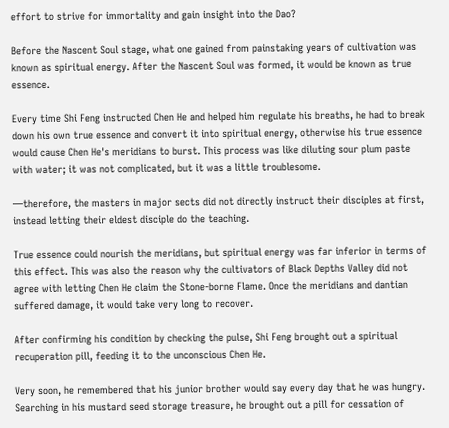effort to strive for immortality and gain insight into the Dao?

Before the Nascent Soul stage, what one gained from painstaking years of cultivation was known as spiritual energy. After the Nascent Soul was formed, it would be known as true essence.

Every time Shi Feng instructed Chen He and helped him regulate his breaths, he had to break down his own true essence and convert it into spiritual energy, otherwise his true essence would cause Chen He's meridians to burst. This process was like diluting sour plum paste with water; it was not complicated, but it was a little troublesome.

—therefore, the masters in major sects did not directly instruct their disciples at first, instead letting their eldest disciple do the teaching.

True essence could nourish the meridians, but spiritual energy was far inferior in terms of this effect. This was also the reason why the cultivators of Black Depths Valley did not agree with letting Chen He claim the Stone-borne Flame. Once the meridians and dantian suffered damage, it would take very long to recover.

After confirming his condition by checking the pulse, Shi Feng brought out a spiritual recuperation pill, feeding it to the unconscious Chen He.

Very soon, he remembered that his junior brother would say every day that he was hungry. Searching in his mustard seed storage treasure, he brought out a pill for cessation of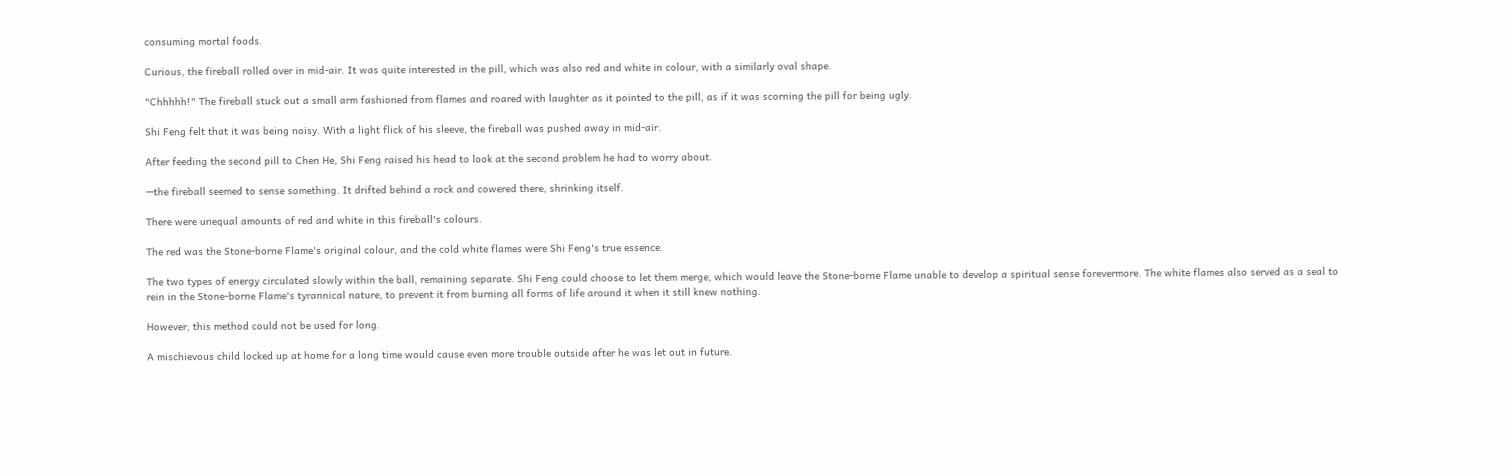consuming mortal foods.

Curious, the fireball rolled over in mid-air. It was quite interested in the pill, which was also red and white in colour, with a similarly oval shape.

"Chhhhh!" The fireball stuck out a small arm fashioned from flames and roared with laughter as it pointed to the pill, as if it was scorning the pill for being ugly.

Shi Feng felt that it was being noisy. With a light flick of his sleeve, the fireball was pushed away in mid-air.

After feeding the second pill to Chen He, Shi Feng raised his head to look at the second problem he had to worry about.

—the fireball seemed to sense something. It drifted behind a rock and cowered there, shrinking itself.

There were unequal amounts of red and white in this fireball's colours.

The red was the Stone-borne Flame's original colour, and the cold white flames were Shi Feng's true essence.

The two types of energy circulated slowly within the ball, remaining separate. Shi Feng could choose to let them merge, which would leave the Stone-borne Flame unable to develop a spiritual sense forevermore. The white flames also served as a seal to rein in the Stone-borne Flame's tyrannical nature, to prevent it from burning all forms of life around it when it still knew nothing.

However, this method could not be used for long.

A mischievous child locked up at home for a long time would cause even more trouble outside after he was let out in future.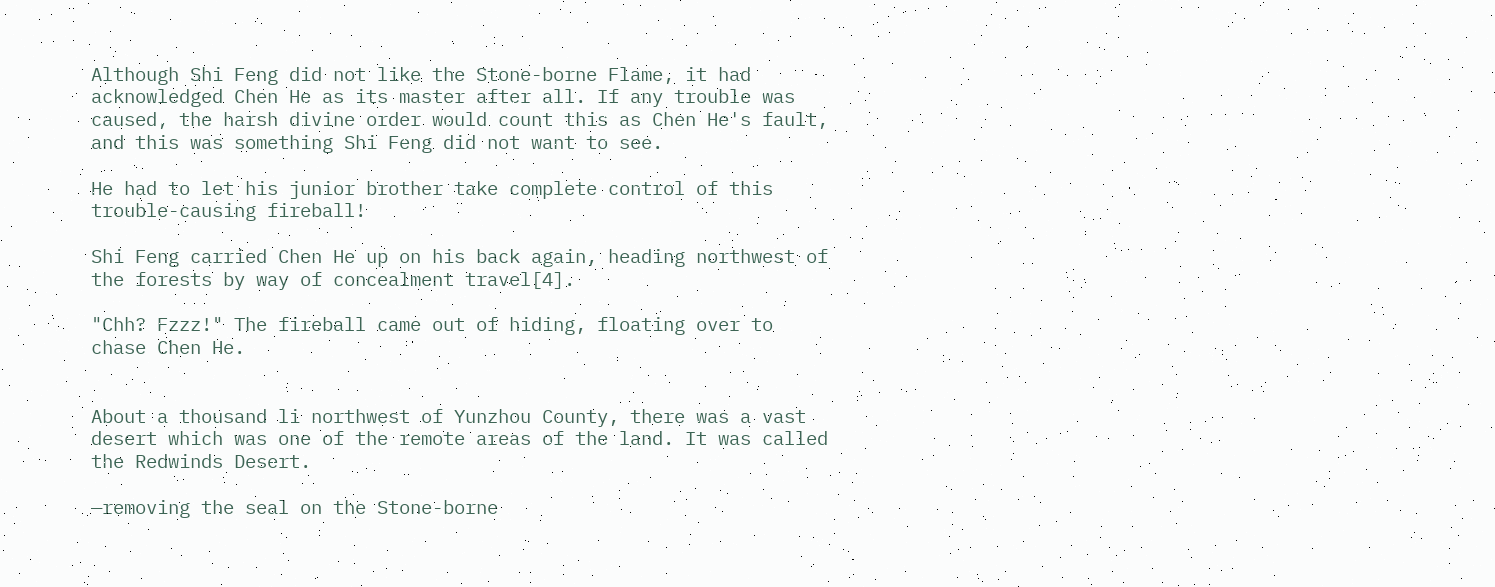Although Shi Feng did not like the Stone-borne Flame, it had acknowledged Chen He as its master after all. If any trouble was caused, the harsh divine order would count this as Chen He's fault, and this was something Shi Feng did not want to see.

He had to let his junior brother take complete control of this trouble-causing fireball!

Shi Feng carried Chen He up on his back again, heading northwest of the forests by way of concealment travel[4].

"Chh? Fzzz!" The fireball came out of hiding, floating over to chase Chen He.


About a thousand li northwest of Yunzhou County, there was a vast desert which was one of the remote areas of the land. It was called the Redwinds Desert.

—removing the seal on the Stone-borne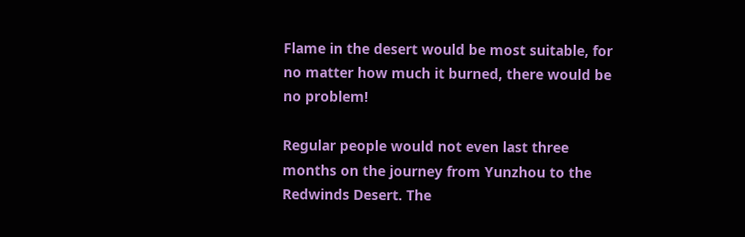Flame in the desert would be most suitable, for no matter how much it burned, there would be no problem!

Regular people would not even last three months on the journey from Yunzhou to the Redwinds Desert. The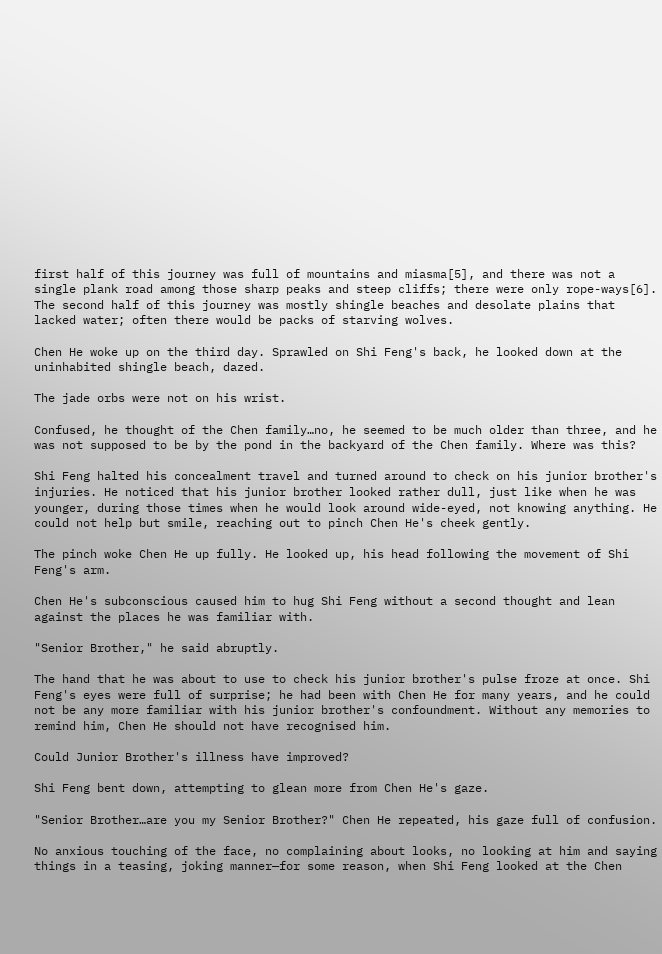first half of this journey was full of mountains and miasma[5], and there was not a single plank road among those sharp peaks and steep cliffs; there were only rope-ways[6]. The second half of this journey was mostly shingle beaches and desolate plains that lacked water; often there would be packs of starving wolves.

Chen He woke up on the third day. Sprawled on Shi Feng's back, he looked down at the uninhabited shingle beach, dazed.

The jade orbs were not on his wrist.

Confused, he thought of the Chen family…no, he seemed to be much older than three, and he was not supposed to be by the pond in the backyard of the Chen family. Where was this?

Shi Feng halted his concealment travel and turned around to check on his junior brother's injuries. He noticed that his junior brother looked rather dull, just like when he was younger, during those times when he would look around wide-eyed, not knowing anything. He could not help but smile, reaching out to pinch Chen He's cheek gently.

The pinch woke Chen He up fully. He looked up, his head following the movement of Shi Feng's arm.

Chen He's subconscious caused him to hug Shi Feng without a second thought and lean against the places he was familiar with.

"Senior Brother," he said abruptly.

The hand that he was about to use to check his junior brother's pulse froze at once. Shi Feng's eyes were full of surprise; he had been with Chen He for many years, and he could not be any more familiar with his junior brother's confoundment. Without any memories to remind him, Chen He should not have recognised him.

Could Junior Brother's illness have improved?

Shi Feng bent down, attempting to glean more from Chen He's gaze.

"Senior Brother…are you my Senior Brother?" Chen He repeated, his gaze full of confusion.

No anxious touching of the face, no complaining about looks, no looking at him and saying things in a teasing, joking manner—for some reason, when Shi Feng looked at the Chen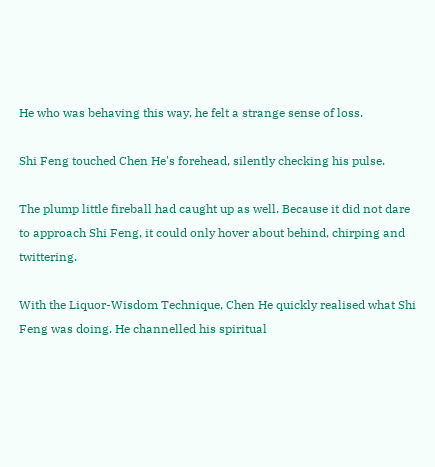He who was behaving this way, he felt a strange sense of loss.

Shi Feng touched Chen He's forehead, silently checking his pulse.

The plump little fireball had caught up as well. Because it did not dare to approach Shi Feng, it could only hover about behind, chirping and twittering.

With the Liquor-Wisdom Technique, Chen He quickly realised what Shi Feng was doing. He channelled his spiritual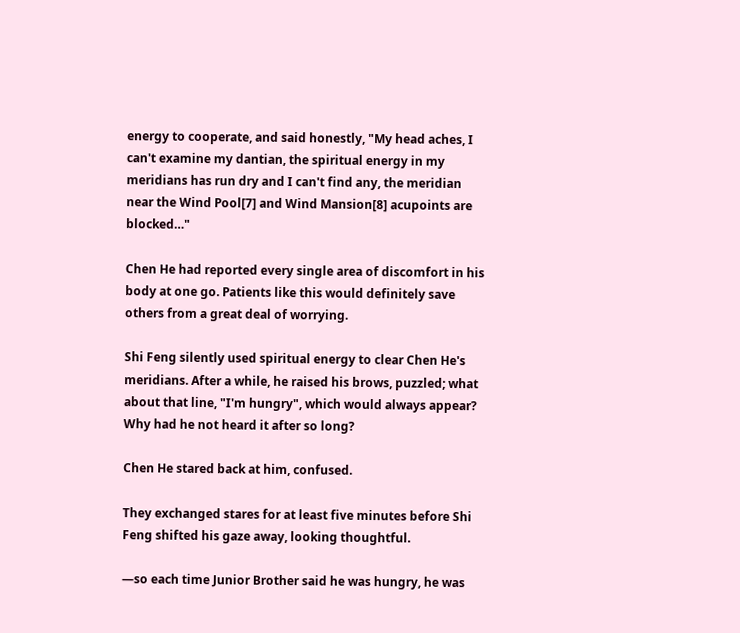energy to cooperate, and said honestly, "My head aches, I can't examine my dantian, the spiritual energy in my meridians has run dry and I can't find any, the meridian near the Wind Pool[7] and Wind Mansion[8] acupoints are blocked…"

Chen He had reported every single area of discomfort in his body at one go. Patients like this would definitely save others from a great deal of worrying.

Shi Feng silently used spiritual energy to clear Chen He's meridians. After a while, he raised his brows, puzzled; what about that line, "I'm hungry", which would always appear? Why had he not heard it after so long?

Chen He stared back at him, confused.

They exchanged stares for at least five minutes before Shi Feng shifted his gaze away, looking thoughtful.

—so each time Junior Brother said he was hungry, he was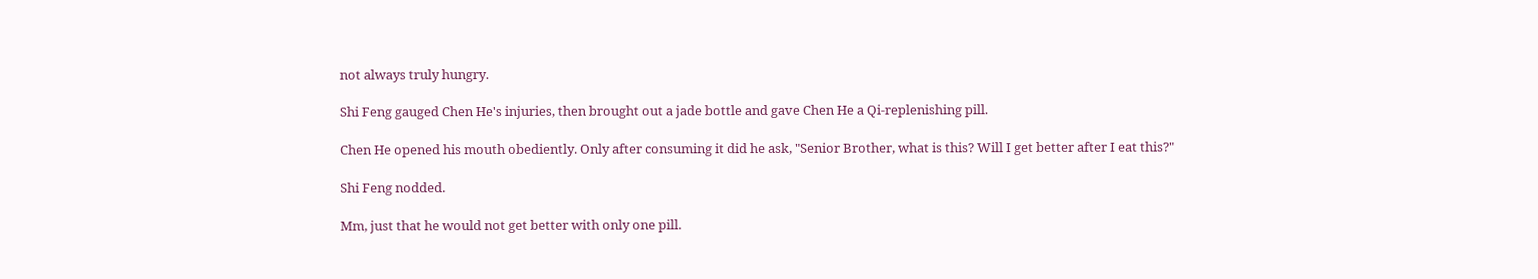not always truly hungry.

Shi Feng gauged Chen He's injuries, then brought out a jade bottle and gave Chen He a Qi-replenishing pill.

Chen He opened his mouth obediently. Only after consuming it did he ask, "Senior Brother, what is this? Will I get better after I eat this?"

Shi Feng nodded.

Mm, just that he would not get better with only one pill.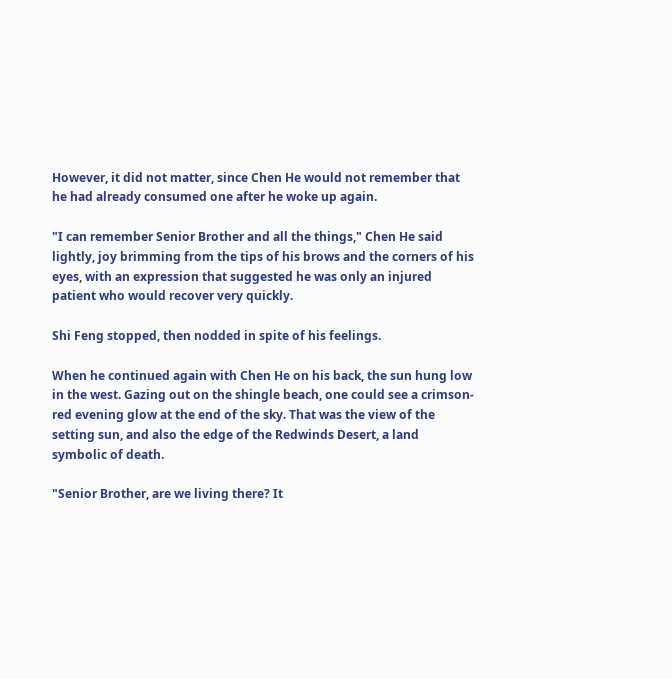However, it did not matter, since Chen He would not remember that he had already consumed one after he woke up again.

"I can remember Senior Brother and all the things," Chen He said lightly, joy brimming from the tips of his brows and the corners of his eyes, with an expression that suggested he was only an injured patient who would recover very quickly.

Shi Feng stopped, then nodded in spite of his feelings.

When he continued again with Chen He on his back, the sun hung low in the west. Gazing out on the shingle beach, one could see a crimson-red evening glow at the end of the sky. That was the view of the setting sun, and also the edge of the Redwinds Desert, a land symbolic of death.

"Senior Brother, are we living there? It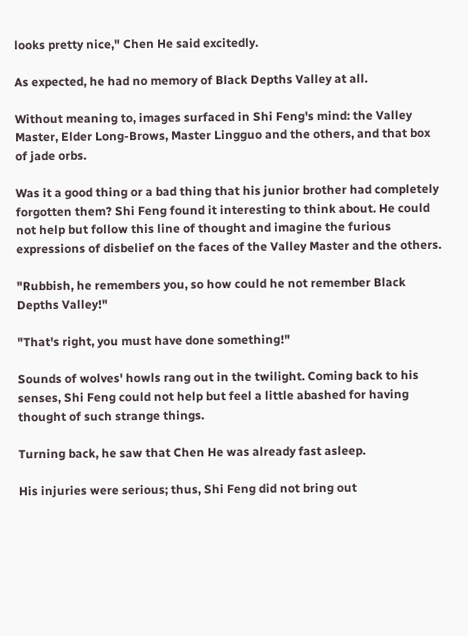looks pretty nice," Chen He said excitedly.

As expected, he had no memory of Black Depths Valley at all.

Without meaning to, images surfaced in Shi Feng's mind: the Valley Master, Elder Long-Brows, Master Lingguo and the others, and that box of jade orbs.

Was it a good thing or a bad thing that his junior brother had completely forgotten them? Shi Feng found it interesting to think about. He could not help but follow this line of thought and imagine the furious expressions of disbelief on the faces of the Valley Master and the others.

"Rubbish, he remembers you, so how could he not remember Black Depths Valley!"

"That's right, you must have done something!"

Sounds of wolves' howls rang out in the twilight. Coming back to his senses, Shi Feng could not help but feel a little abashed for having thought of such strange things.

Turning back, he saw that Chen He was already fast asleep.

His injuries were serious; thus, Shi Feng did not bring out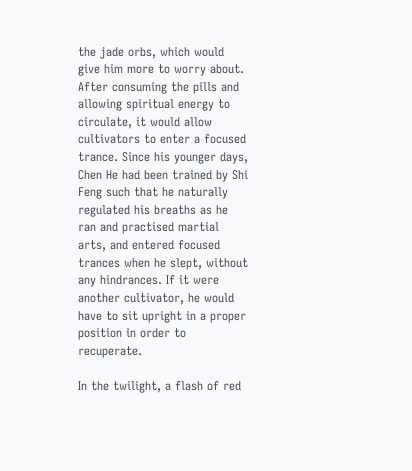the jade orbs, which would give him more to worry about. After consuming the pills and allowing spiritual energy to circulate, it would allow cultivators to enter a focused trance. Since his younger days, Chen He had been trained by Shi Feng such that he naturally regulated his breaths as he ran and practised martial arts, and entered focused trances when he slept, without any hindrances. If it were another cultivator, he would have to sit upright in a proper position in order to recuperate.

In the twilight, a flash of red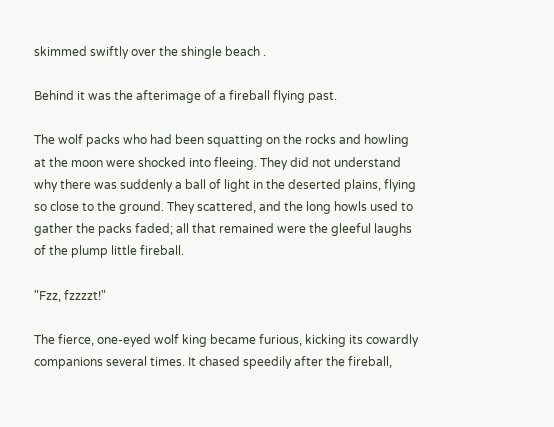skimmed swiftly over the shingle beach .

Behind it was the afterimage of a fireball flying past.

The wolf packs who had been squatting on the rocks and howling at the moon were shocked into fleeing. They did not understand why there was suddenly a ball of light in the deserted plains, flying so close to the ground. They scattered, and the long howls used to gather the packs faded; all that remained were the gleeful laughs of the plump little fireball.

"Fzz, fzzzzt!"

The fierce, one-eyed wolf king became furious, kicking its cowardly companions several times. It chased speedily after the fireball,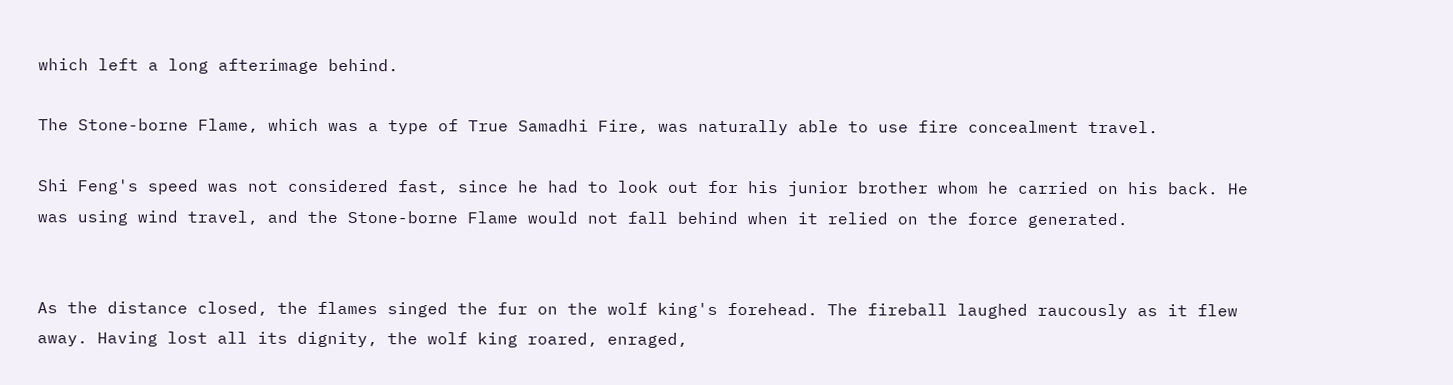which left a long afterimage behind.

The Stone-borne Flame, which was a type of True Samadhi Fire, was naturally able to use fire concealment travel.

Shi Feng's speed was not considered fast, since he had to look out for his junior brother whom he carried on his back. He was using wind travel, and the Stone-borne Flame would not fall behind when it relied on the force generated.


As the distance closed, the flames singed the fur on the wolf king's forehead. The fireball laughed raucously as it flew away. Having lost all its dignity, the wolf king roared, enraged,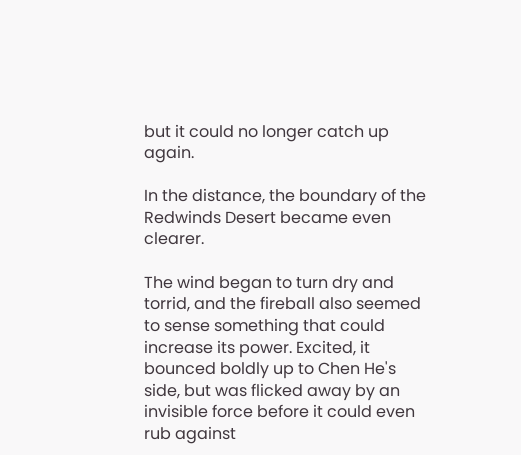but it could no longer catch up again.

In the distance, the boundary of the Redwinds Desert became even clearer.

The wind began to turn dry and torrid, and the fireball also seemed to sense something that could increase its power. Excited, it bounced boldly up to Chen He's side, but was flicked away by an invisible force before it could even rub against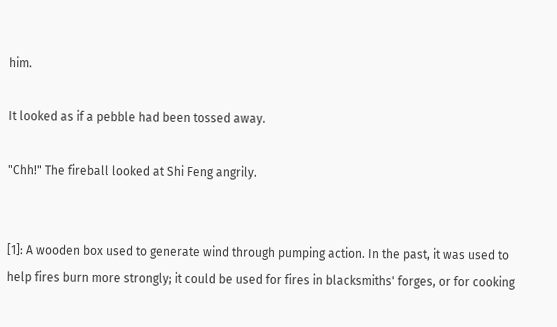him.

It looked as if a pebble had been tossed away.

"Chh!" The fireball looked at Shi Feng angrily.


[1]: A wooden box used to generate wind through pumping action. In the past, it was used to help fires burn more strongly; it could be used for fires in blacksmiths' forges, or for cooking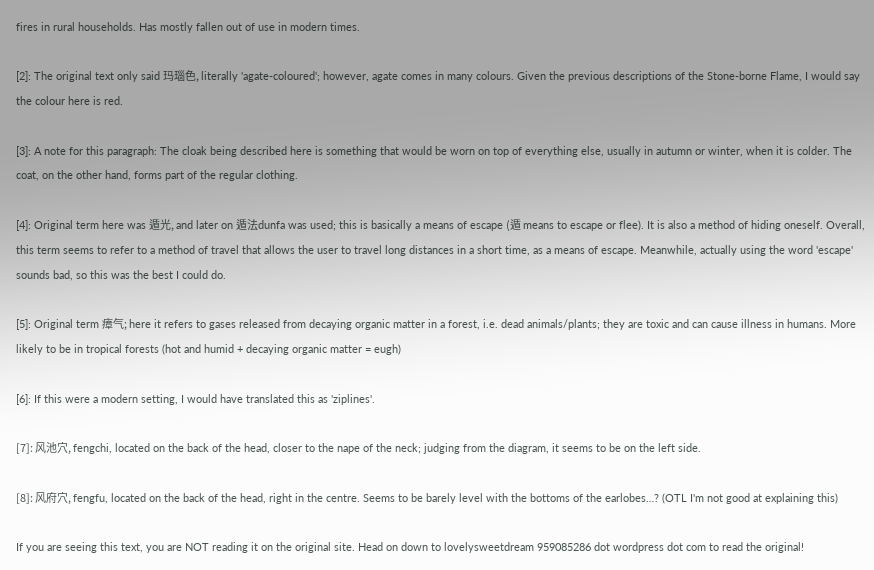fires in rural households. Has mostly fallen out of use in modern times.

[2]: The original text only said 玛瑙色, literally 'agate-coloured'; however, agate comes in many colours. Given the previous descriptions of the Stone-borne Flame, I would say the colour here is red.

[3]: A note for this paragraph: The cloak being described here is something that would be worn on top of everything else, usually in autumn or winter, when it is colder. The coat, on the other hand, forms part of the regular clothing.

[4]: Original term here was 遁光, and later on 遁法dunfa was used; this is basically a means of escape (遁 means to escape or flee). It is also a method of hiding oneself. Overall, this term seems to refer to a method of travel that allows the user to travel long distances in a short time, as a means of escape. Meanwhile, actually using the word 'escape' sounds bad, so this was the best I could do.

[5]: Original term 瘴气; here it refers to gases released from decaying organic matter in a forest, i.e. dead animals/plants; they are toxic and can cause illness in humans. More likely to be in tropical forests (hot and humid + decaying organic matter = eugh)

[6]: If this were a modern setting, I would have translated this as 'ziplines'.

[7]: 风池穴, fengchi, located on the back of the head, closer to the nape of the neck; judging from the diagram, it seems to be on the left side.

[8]: 风府穴, fengfu, located on the back of the head, right in the centre. Seems to be barely level with the bottoms of the earlobes…? (OTL I'm not good at explaining this)

If you are seeing this text, you are NOT reading it on the original site. Head on down to lovelysweetdream 959085286 dot wordpress dot com to read the original!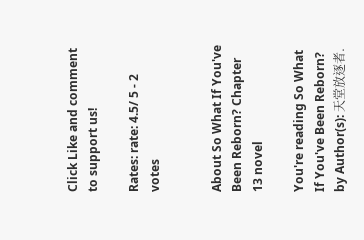Click Like and comment to support us!

Rates: rate: 4.5/ 5 - 2 votes


About So What If You've Been Reborn? Chapter 13 novel

You're reading So What If You've Been Reborn? by Author(s): 天堂放逐者.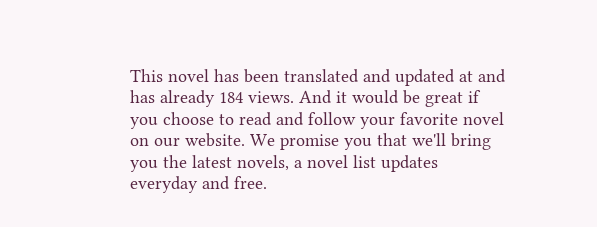This novel has been translated and updated at and has already 184 views. And it would be great if you choose to read and follow your favorite novel on our website. We promise you that we'll bring you the latest novels, a novel list updates everyday and free.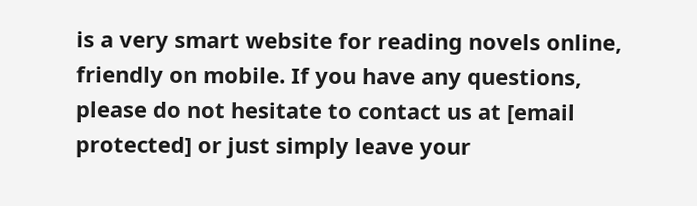is a very smart website for reading novels online, friendly on mobile. If you have any questions, please do not hesitate to contact us at [email protected] or just simply leave your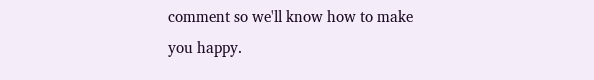comment so we'll know how to make you happy.